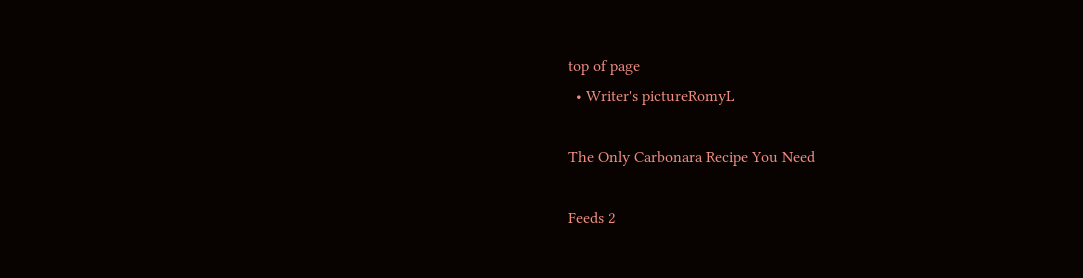top of page
  • Writer's pictureRomyL

The Only Carbonara Recipe You Need

Feeds 2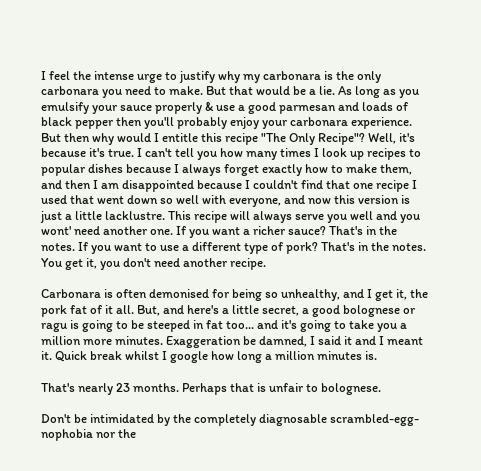I feel the intense urge to justify why my carbonara is the only carbonara you need to make. But that would be a lie. As long as you emulsify your sauce properly & use a good parmesan and loads of black pepper then you'll probably enjoy your carbonara experience. But then why would I entitle this recipe "The Only Recipe"? Well, it's because it's true. I can't tell you how many times I look up recipes to popular dishes because I always forget exactly how to make them, and then I am disappointed because I couldn't find that one recipe I used that went down so well with everyone, and now this version is just a little lacklustre. This recipe will always serve you well and you wont' need another one. If you want a richer sauce? That's in the notes. If you want to use a different type of pork? That's in the notes. You get it, you don't need another recipe.

Carbonara is often demonised for being so unhealthy, and I get it, the pork fat of it all. But, and here's a little secret, a good bolognese or ragu is going to be steeped in fat too... and it's going to take you a million more minutes. Exaggeration be damned, I said it and I meant it. Quick break whilst I google how long a million minutes is.

That's nearly 23 months. Perhaps that is unfair to bolognese.

Don't be intimidated by the completely diagnosable scrambled-egg-nophobia nor the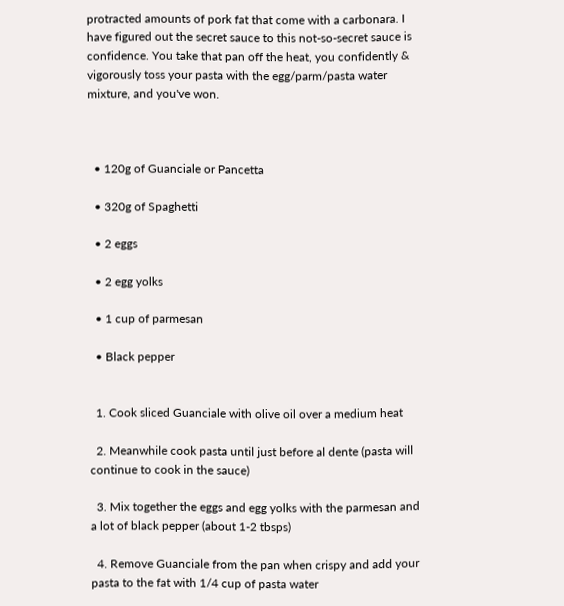protracted amounts of pork fat that come with a carbonara. I have figured out the secret sauce to this not-so-secret sauce is confidence. You take that pan off the heat, you confidently & vigorously toss your pasta with the egg/parm/pasta water mixture, and you've won.



  • 120g of Guanciale or Pancetta

  • 320g of Spaghetti

  • 2 eggs

  • 2 egg yolks

  • 1 cup of parmesan

  • Black pepper


  1. Cook sliced Guanciale with olive oil over a medium heat

  2. Meanwhile cook pasta until just before al dente (pasta will continue to cook in the sauce)

  3. Mix together the eggs and egg yolks with the parmesan and a lot of black pepper (about 1-2 tbsps)

  4. Remove Guanciale from the pan when crispy and add your pasta to the fat with 1/4 cup of pasta water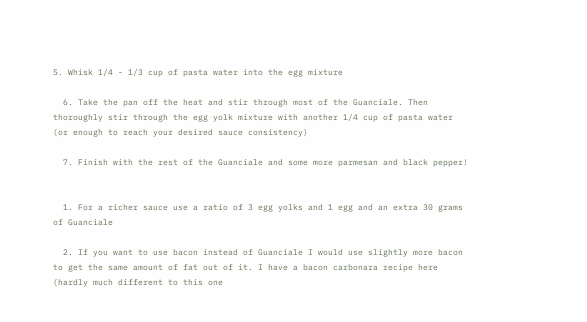5. Whisk 1/4 - 1/3 cup of pasta water into the egg mixture

  6. Take the pan off the heat and stir through most of the Guanciale. Then thoroughly stir through the egg yolk mixture with another 1/4 cup of pasta water (or enough to reach your desired sauce consistency)

  7. Finish with the rest of the Guanciale and some more parmesan and black pepper!


  1. For a richer sauce use a ratio of 3 egg yolks and 1 egg and an extra 30 grams of Guanciale

  2. If you want to use bacon instead of Guanciale I would use slightly more bacon to get the same amount of fat out of it. I have a bacon carbonara recipe here (hardly much different to this one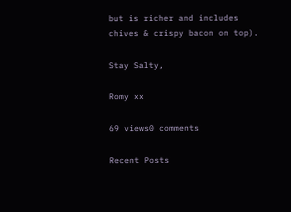but is richer and includes chives & crispy bacon on top).

Stay Salty,

Romy xx

69 views0 comments

Recent Posts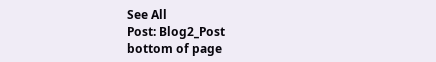See All
Post: Blog2_Post
bottom of page